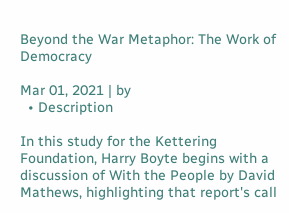Beyond the War Metaphor: The Work of Democracy

Mar 01, 2021 | by
  • Description

In this study for the Kettering Foundation, Harry Boyte begins with a discussion of With the People by David Mathews, highlighting that report's call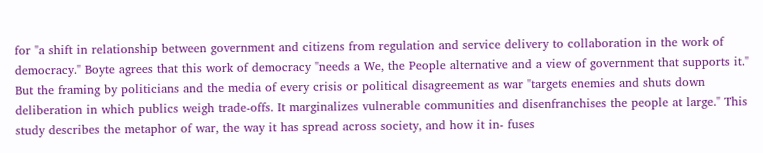for "a shift in relationship between government and citizens from regulation and service delivery to collaboration in the work of democracy." Boyte agrees that this work of democracy "needs a We, the People alternative and a view of government that supports it." But the framing by politicians and the media of every crisis or political disagreement as war "targets enemies and shuts down deliberation in which publics weigh trade-offs. It marginalizes vulnerable communities and disenfranchises the people at large." This study describes the metaphor of war, the way it has spread across society, and how it in- fuses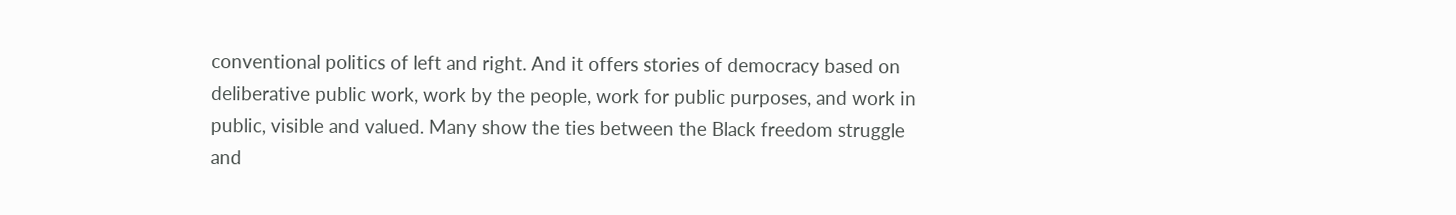conventional politics of left and right. And it offers stories of democracy based on deliberative public work, work by the people, work for public purposes, and work in public, visible and valued. Many show the ties between the Black freedom struggle and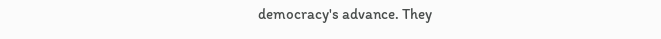democracy's advance. They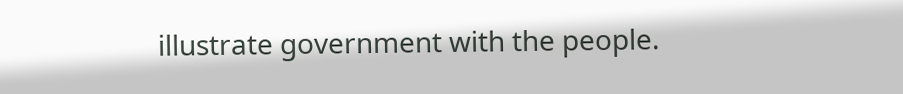illustrate government with the people.